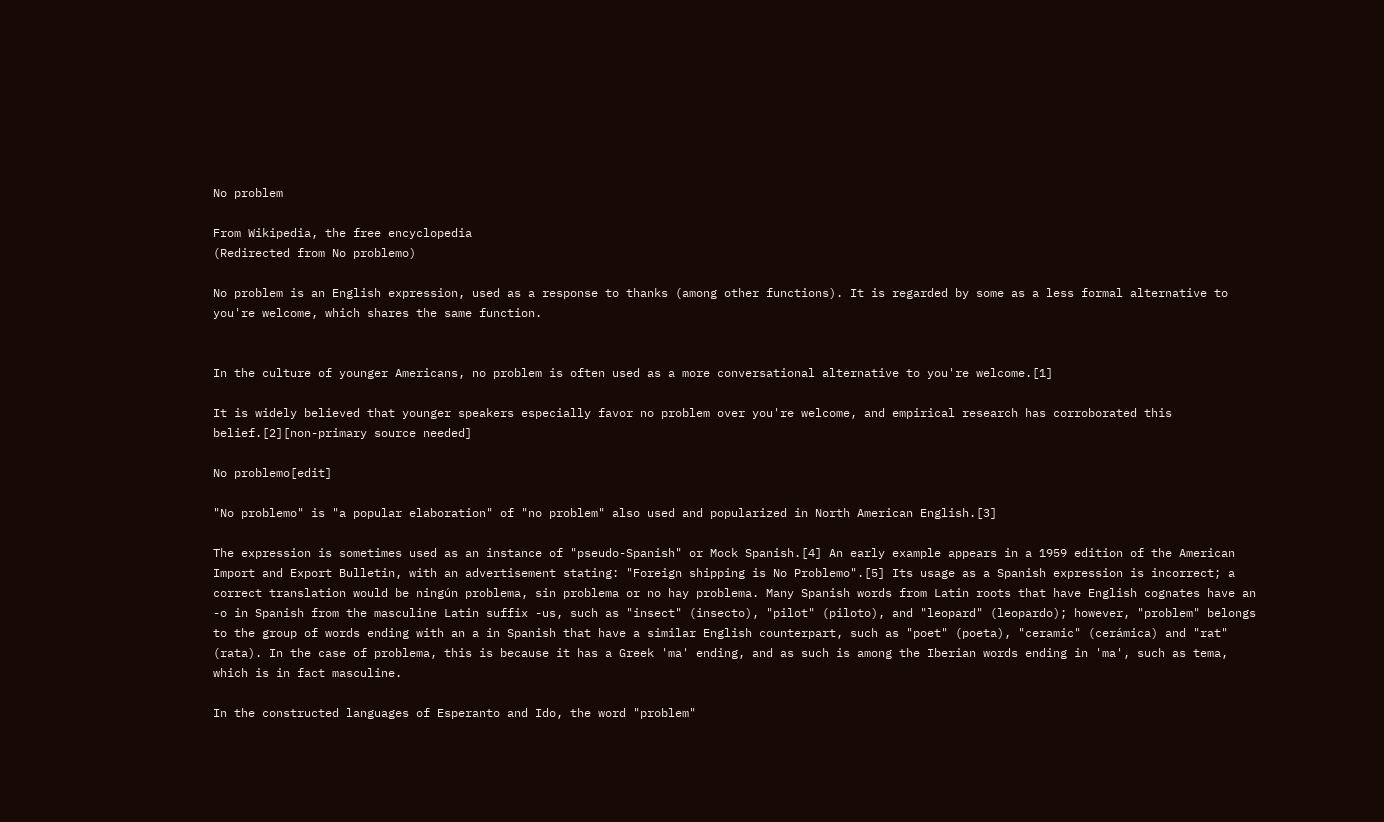No problem

From Wikipedia, the free encyclopedia
(Redirected from No problemo)

No problem is an English expression, used as a response to thanks (among other functions). It is regarded by some as a less formal alternative to you're welcome, which shares the same function.


In the culture of younger Americans, no problem is often used as a more conversational alternative to you're welcome.[1]

It is widely believed that younger speakers especially favor no problem over you're welcome, and empirical research has corroborated this belief.[2][non-primary source needed]

No problemo[edit]

"No problemo" is "a popular elaboration" of "no problem" also used and popularized in North American English.[3]

The expression is sometimes used as an instance of "pseudo-Spanish" or Mock Spanish.[4] An early example appears in a 1959 edition of the American Import and Export Bulletin, with an advertisement stating: "Foreign shipping is No Problemo".[5] Its usage as a Spanish expression is incorrect; a correct translation would be ningún problema, sin problema or no hay problema. Many Spanish words from Latin roots that have English cognates have an -o in Spanish from the masculine Latin suffix -us, such as "insect" (insecto), "pilot" (piloto), and "leopard" (leopardo); however, "problem" belongs to the group of words ending with an a in Spanish that have a similar English counterpart, such as "poet" (poeta), "ceramic" (cerámica) and "rat" (rata). In the case of problema, this is because it has a Greek 'ma' ending, and as such is among the Iberian words ending in 'ma', such as tema, which is in fact masculine.

In the constructed languages of Esperanto and Ido, the word "problem"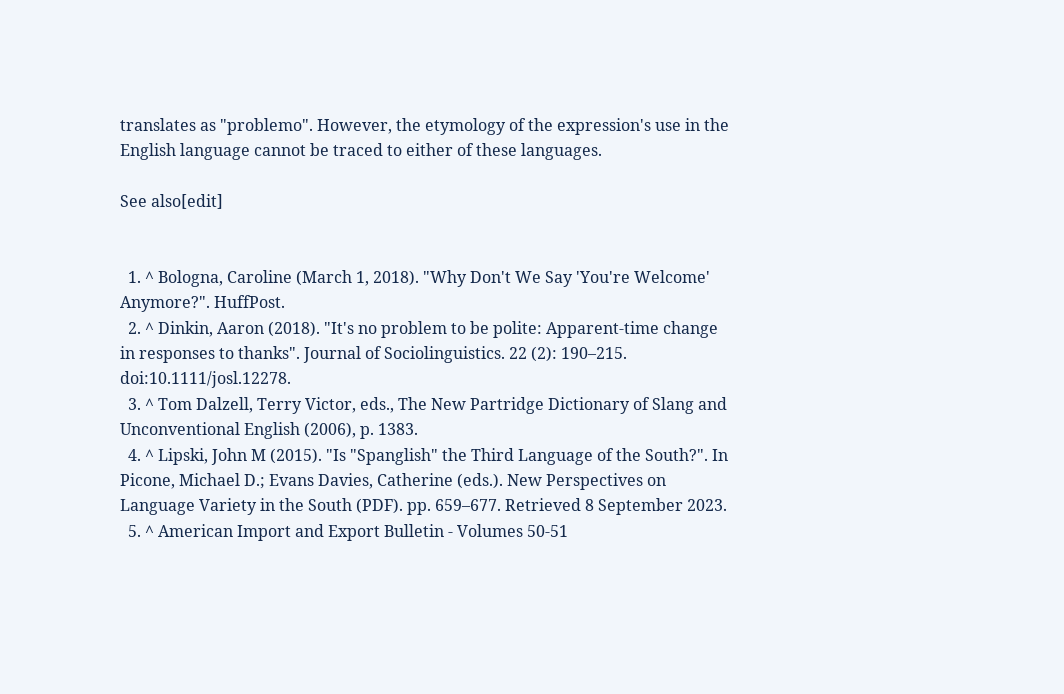translates as "problemo". However, the etymology of the expression's use in the English language cannot be traced to either of these languages.

See also[edit]


  1. ^ Bologna, Caroline (March 1, 2018). "Why Don't We Say 'You're Welcome' Anymore?". HuffPost.
  2. ^ Dinkin, Aaron (2018). "It's no problem to be polite: Apparent-time change in responses to thanks". Journal of Sociolinguistics. 22 (2): 190–215. doi:10.1111/josl.12278.
  3. ^ Tom Dalzell, Terry Victor, eds., The New Partridge Dictionary of Slang and Unconventional English (2006), p. 1383.
  4. ^ Lipski, John M (2015). "Is "Spanglish" the Third Language of the South?". In Picone, Michael D.; Evans Davies, Catherine (eds.). New Perspectives on Language Variety in the South (PDF). pp. 659–677. Retrieved 8 September 2023.
  5. ^ American Import and Export Bulletin - Volumes 50-51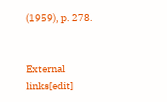(1959), p. 278.


External links[edit]